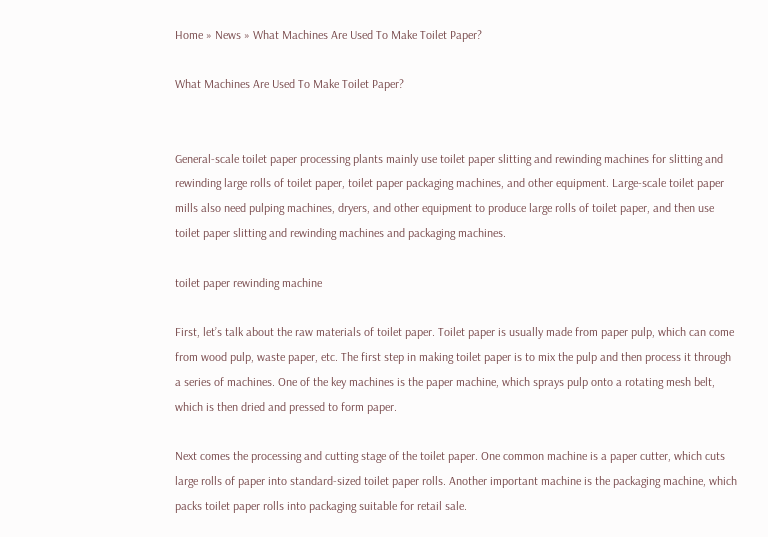Home » News » What Machines Are Used To Make Toilet Paper?

What Machines Are Used To Make Toilet Paper?


General-scale toilet paper processing plants mainly use toilet paper slitting and rewinding machines for slitting and rewinding large rolls of toilet paper, toilet paper packaging machines, and other equipment. Large-scale toilet paper mills also need pulping machines, dryers, and other equipment to produce large rolls of toilet paper, and then use toilet paper slitting and rewinding machines and packaging machines.

toilet paper rewinding machine

First, let’s talk about the raw materials of toilet paper. Toilet paper is usually made from paper pulp, which can come from wood pulp, waste paper, etc. The first step in making toilet paper is to mix the pulp and then process it through a series of machines. One of the key machines is the paper machine, which sprays pulp onto a rotating mesh belt, which is then dried and pressed to form paper.

Next comes the processing and cutting stage of the toilet paper. One common machine is a paper cutter, which cuts large rolls of paper into standard-sized toilet paper rolls. Another important machine is the packaging machine, which packs toilet paper rolls into packaging suitable for retail sale.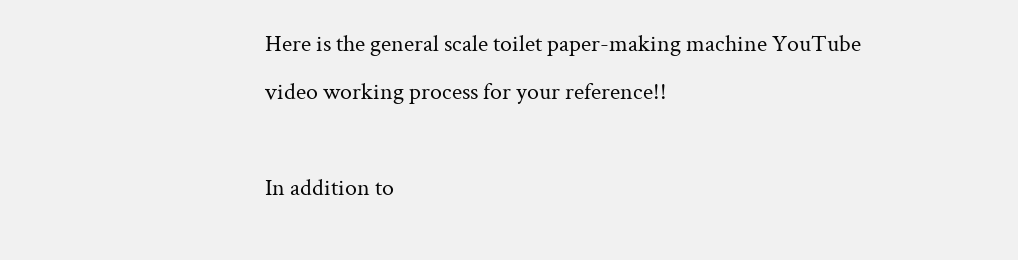Here is the general scale toilet paper-making machine YouTube video working process for your reference!!

In addition to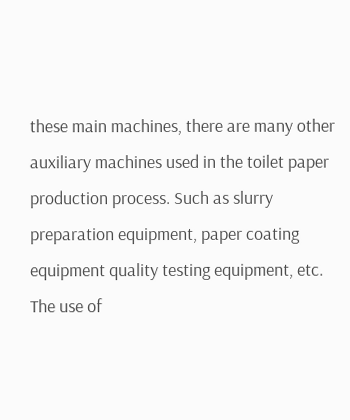these main machines, there are many other auxiliary machines used in the toilet paper production process. Such as slurry preparation equipment, paper coating equipment quality testing equipment, etc. The use of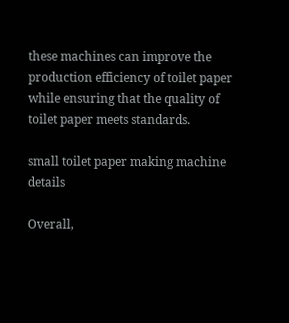these machines can improve the production efficiency of toilet paper while ensuring that the quality of toilet paper meets standards.

small toilet paper making machine details

Overall,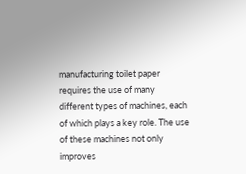manufacturing toilet paper requires the use of many different types of machines, each of which plays a key role. The use of these machines not only improves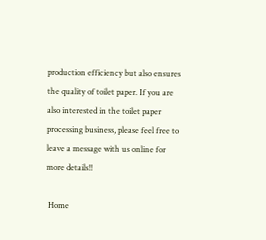production efficiency but also ensures the quality of toilet paper. If you are also interested in the toilet paper processing business, please feel free to leave a message with us online for more details!!

 Home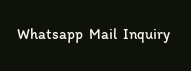Whatsapp  Mail  Inquiry